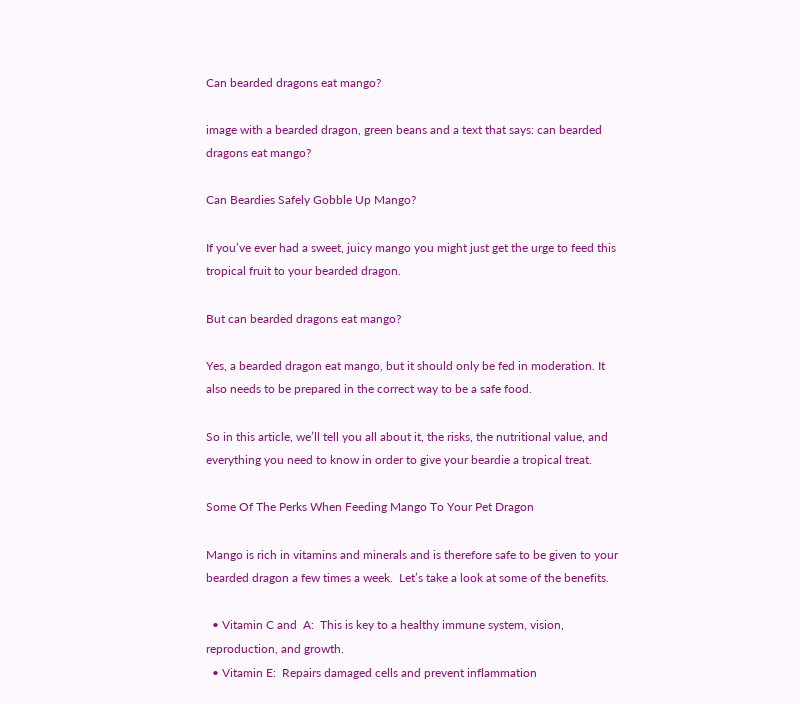Can bearded dragons eat mango?

image with a bearded dragon, green beans and a text that says: can bearded dragons eat mango?

Can Beardies Safely Gobble Up Mango?

If you’ve ever had a sweet, juicy mango you might just get the urge to feed this tropical fruit to your bearded dragon.

But can bearded dragons eat mango?

Yes, a bearded dragon eat mango, but it should only be fed in moderation. It also needs to be prepared in the correct way to be a safe food.

So in this article, we’ll tell you all about it, the risks, the nutritional value, and everything you need to know in order to give your beardie a tropical treat.

Some Of The Perks When Feeding Mango To Your Pet Dragon

Mango is rich in vitamins and minerals and is therefore safe to be given to your bearded dragon a few times a week.  Let’s take a look at some of the benefits.

  • Vitamin C and  A:  This is key to a healthy immune system, vision, reproduction, and growth.
  • Vitamin E:  Repairs damaged cells and prevent inflammation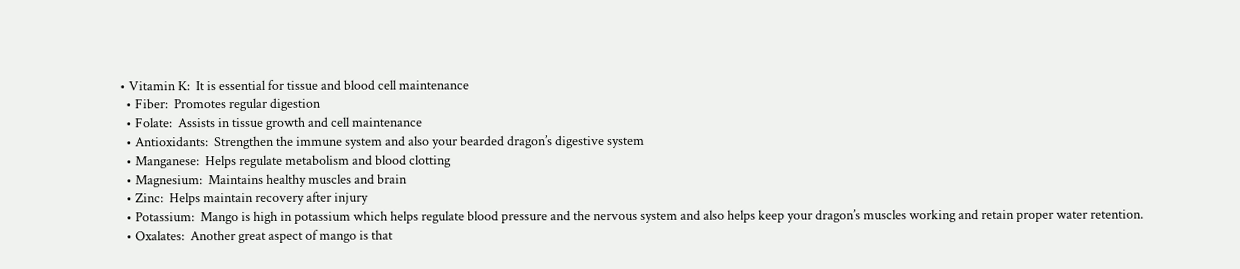• Vitamin K:  It is essential for tissue and blood cell maintenance
  • Fiber:  Promotes regular digestion
  • Folate:  Assists in tissue growth and cell maintenance
  • Antioxidants:  Strengthen the immune system and also your bearded dragon’s digestive system
  • Manganese:  Helps regulate metabolism and blood clotting
  • Magnesium:  Maintains healthy muscles and brain
  • Zinc:  Helps maintain recovery after injury
  • Potassium:  Mango is high in potassium which helps regulate blood pressure and the nervous system and also helps keep your dragon’s muscles working and retain proper water retention.
  • Oxalates:  Another great aspect of mango is that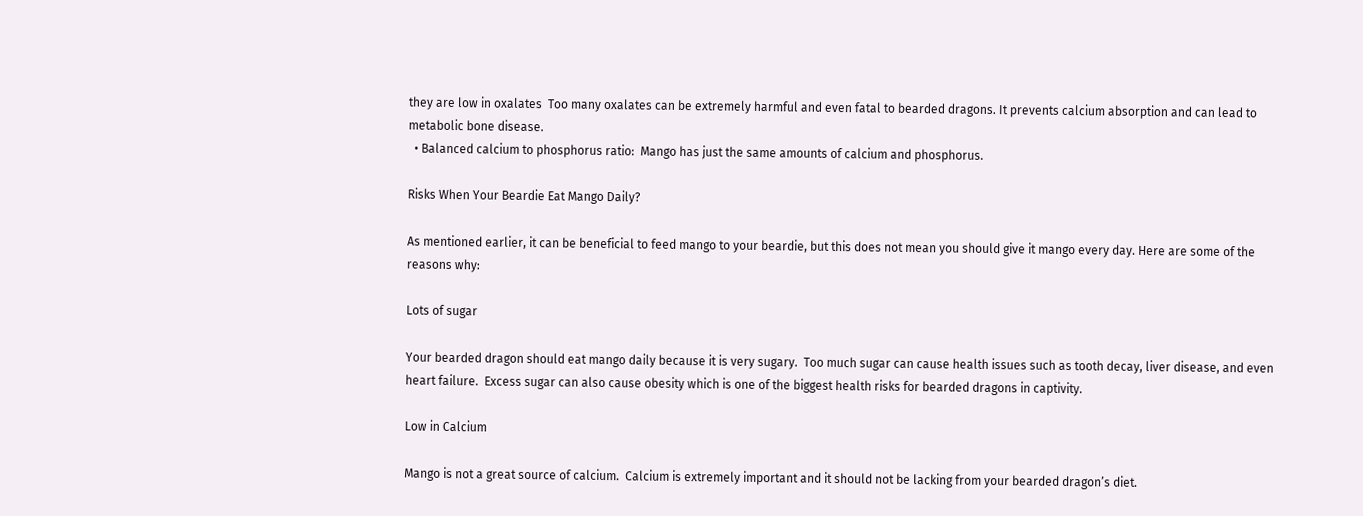they are low in oxalates  Too many oxalates can be extremely harmful and even fatal to bearded dragons. It prevents calcium absorption and can lead to metabolic bone disease.
  • Balanced calcium to phosphorus ratio:  Mango has just the same amounts of calcium and phosphorus.

Risks When Your Beardie Eat Mango Daily?

As mentioned earlier, it can be beneficial to feed mango to your beardie, but this does not mean you should give it mango every day. Here are some of the reasons why:

Lots of sugar

Your bearded dragon should eat mango daily because it is very sugary.  Too much sugar can cause health issues such as tooth decay, liver disease, and even heart failure.  Excess sugar can also cause obesity which is one of the biggest health risks for bearded dragons in captivity.

Low in Calcium

Mango is not a great source of calcium.  Calcium is extremely important and it should not be lacking from your bearded dragon’s diet.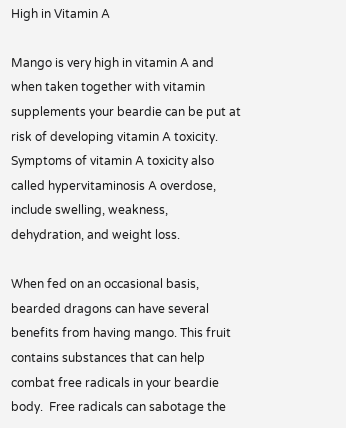High in Vitamin A

Mango is very high in vitamin A and when taken together with vitamin supplements your beardie can be put at risk of developing vitamin A toxicity.  Symptoms of vitamin A toxicity also called hypervitaminosis A overdose, include swelling, weakness, dehydration, and weight loss.

When fed on an occasional basis, bearded dragons can have several benefits from having mango. This fruit contains substances that can help combat free radicals in your beardie body.  Free radicals can sabotage the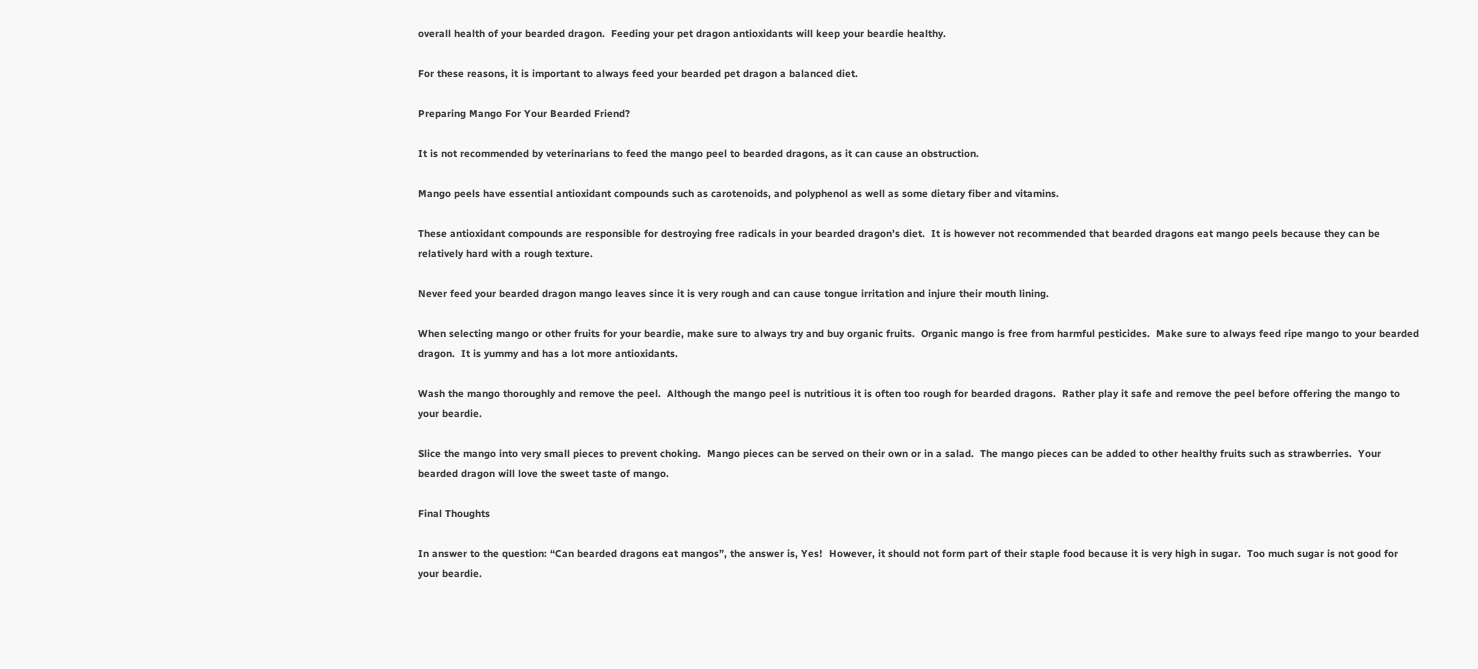overall health of your bearded dragon.  Feeding your pet dragon antioxidants will keep your beardie healthy.

For these reasons, it is important to always feed your bearded pet dragon a balanced diet.

Preparing Mango For Your Bearded Friend?

It is not recommended by veterinarians to feed the mango peel to bearded dragons, as it can cause an obstruction.

Mango peels have essential antioxidant compounds such as carotenoids, and polyphenol as well as some dietary fiber and vitamins.

These antioxidant compounds are responsible for destroying free radicals in your bearded dragon’s diet.  It is however not recommended that bearded dragons eat mango peels because they can be relatively hard with a rough texture.

Never feed your bearded dragon mango leaves since it is very rough and can cause tongue irritation and injure their mouth lining.

When selecting mango or other fruits for your beardie, make sure to always try and buy organic fruits.  Organic mango is free from harmful pesticides.  Make sure to always feed ripe mango to your bearded dragon.  It is yummy and has a lot more antioxidants.

Wash the mango thoroughly and remove the peel.  Although the mango peel is nutritious it is often too rough for bearded dragons.  Rather play it safe and remove the peel before offering the mango to your beardie.

Slice the mango into very small pieces to prevent choking.  Mango pieces can be served on their own or in a salad.  The mango pieces can be added to other healthy fruits such as strawberries.  Your bearded dragon will love the sweet taste of mango.

Final Thoughts

In answer to the question: “Can bearded dragons eat mangos”, the answer is, Yes!  However, it should not form part of their staple food because it is very high in sugar.  Too much sugar is not good for your beardie.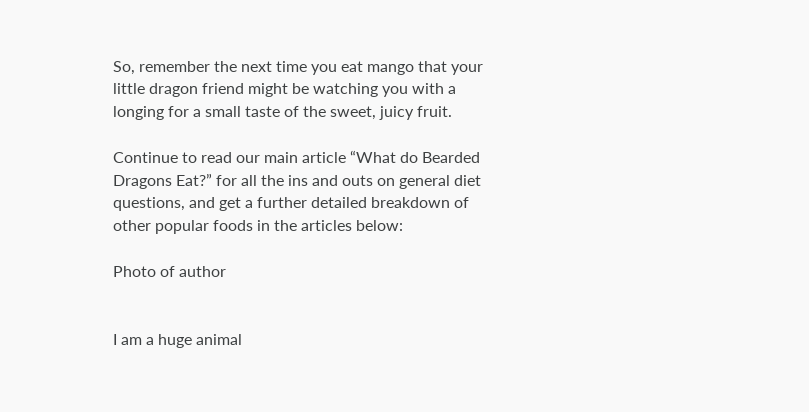So, remember the next time you eat mango that your little dragon friend might be watching you with a longing for a small taste of the sweet, juicy fruit.

Continue to read our main article “What do Bearded Dragons Eat?” for all the ins and outs on general diet questions, and get a further detailed breakdown of other popular foods in the articles below:

Photo of author


I am a huge animal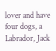lover and have four dogs, a Labrador, Jack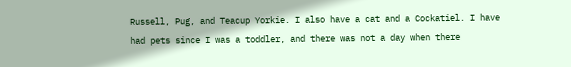Russell, Pug, and Teacup Yorkie. I also have a cat and a Cockatiel. I have had pets since I was a toddler, and there was not a day when there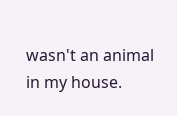wasn't an animal in my house.